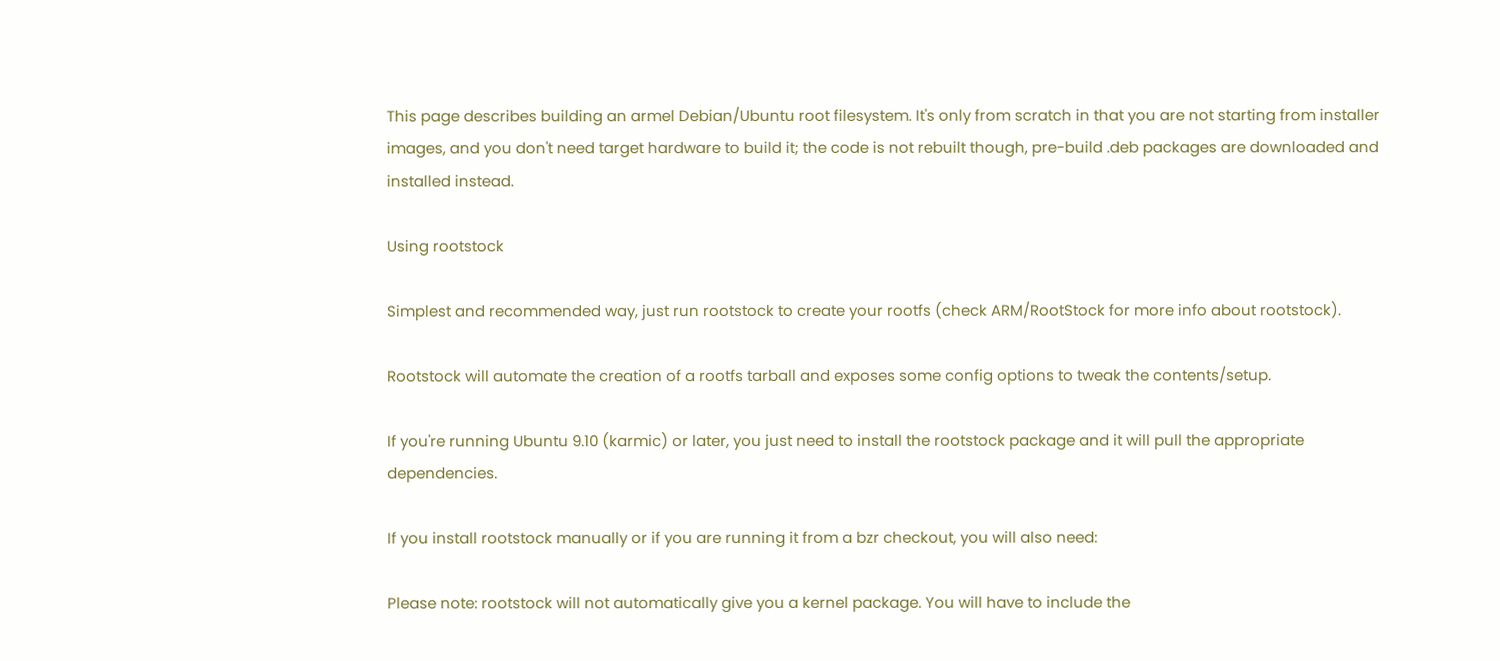This page describes building an armel Debian/Ubuntu root filesystem. It's only from scratch in that you are not starting from installer images, and you don't need target hardware to build it; the code is not rebuilt though, pre-build .deb packages are downloaded and installed instead.

Using rootstock

Simplest and recommended way, just run rootstock to create your rootfs (check ARM/RootStock for more info about rootstock).

Rootstock will automate the creation of a rootfs tarball and exposes some config options to tweak the contents/setup.

If you're running Ubuntu 9.10 (karmic) or later, you just need to install the rootstock package and it will pull the appropriate dependencies.

If you install rootstock manually or if you are running it from a bzr checkout, you will also need:

Please note: rootstock will not automatically give you a kernel package. You will have to include the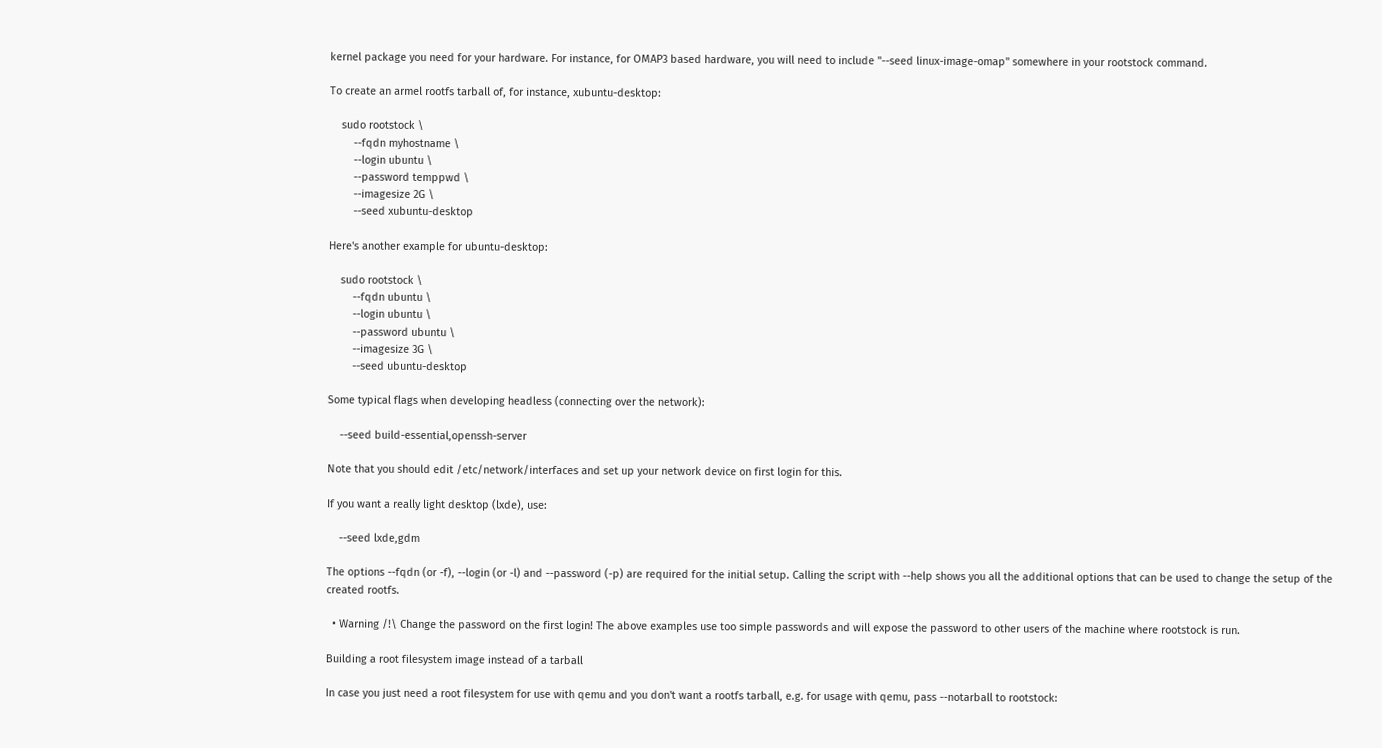kernel package you need for your hardware. For instance, for OMAP3 based hardware, you will need to include "--seed linux-image-omap" somewhere in your rootstock command.

To create an armel rootfs tarball of, for instance, xubuntu-desktop:

    sudo rootstock \
        --fqdn myhostname \
        --login ubuntu \
        --password temppwd \
        --imagesize 2G \
        --seed xubuntu-desktop

Here's another example for ubuntu-desktop:

    sudo rootstock \
        --fqdn ubuntu \
        --login ubuntu \
        --password ubuntu \
        --imagesize 3G \
        --seed ubuntu-desktop

Some typical flags when developing headless (connecting over the network):

    --seed build-essential,openssh-server

Note that you should edit /etc/network/interfaces and set up your network device on first login for this.

If you want a really light desktop (lxde), use:

    --seed lxde,gdm

The options --fqdn (or -f), --login (or -l) and --password (-p) are required for the initial setup. Calling the script with --help shows you all the additional options that can be used to change the setup of the created rootfs.

  • Warning /!\ Change the password on the first login! The above examples use too simple passwords and will expose the password to other users of the machine where rootstock is run.

Building a root filesystem image instead of a tarball

In case you just need a root filesystem for use with qemu and you don't want a rootfs tarball, e.g. for usage with qemu, pass --notarball to rootstock: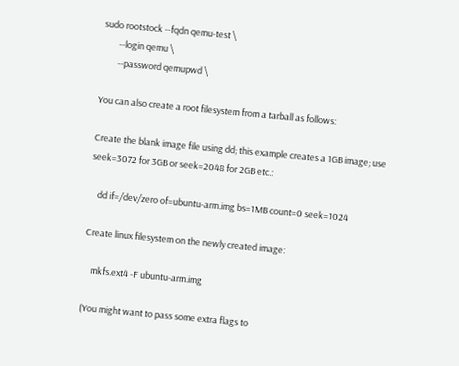sudo rootstock --fqdn qemu-test \
        --login qemu \
        --password qemupwd \

You can also create a root filesystem from a tarball as follows:

Create the blank image file using dd; this example creates a 1GB image; use seek=3072 for 3GB or seek=2048 for 2GB etc.:

    dd if=/dev/zero of=ubuntu-arm.img bs=1MB count=0 seek=1024

Create linux filesystem on the newly created image:

    mkfs.ext4 -F ubuntu-arm.img

(You might want to pass some extra flags to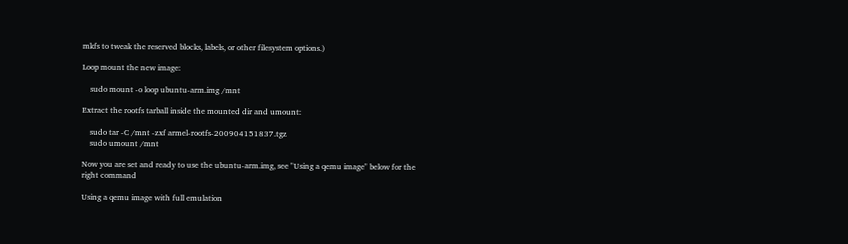mkfs to tweak the reserved blocks, labels, or other filesystem options.)

Loop mount the new image:

    sudo mount -o loop ubuntu-arm.img /mnt

Extract the rootfs tarball inside the mounted dir and umount:

    sudo tar -C /mnt -zxf armel-rootfs-200904151837.tgz
    sudo umount /mnt

Now you are set and ready to use the ubuntu-arm.img, see "Using a qemu image" below for the right command

Using a qemu image with full emulation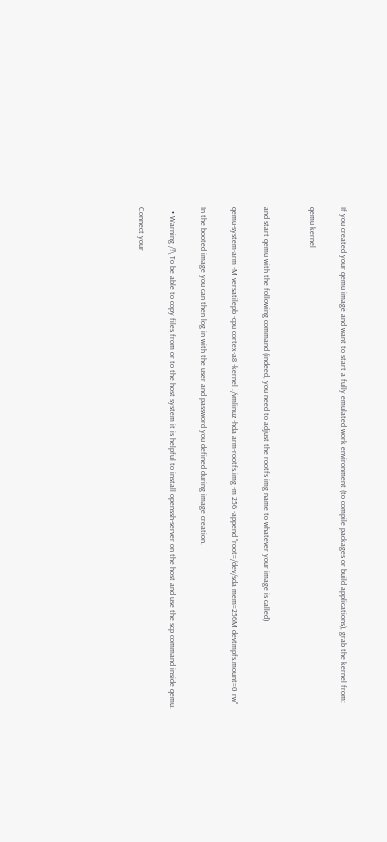If you created your qemu image and want to start a fully emulated work environment (to compile packages or build applications), grab the kernel from:

qemu kernel


and start qemu with the following command (indeed, you need to adjust the rootfs img name to whatever your image is called)

qemu-system-arm -M versatilepb -cpu cortex-a8 -kernel ./vmlinuz -hda arm-rootfs.img -m 256 -append "root=/dev/sda mem=256M devtmpfs.mount=0 rw"

In the booted image you can then log in with the user and password you defined during image creation.

  • Warning /!\ To be able to copy files from or to the host system it is helpful to install openssh-server on the host and use the scp command inside qemu.

Connect your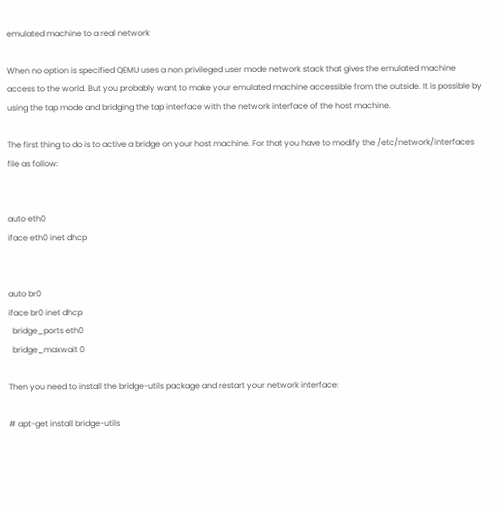emulated machine to a real network

When no option is specified QEMU uses a non privileged user mode network stack that gives the emulated machine access to the world. But you probably want to make your emulated machine accessible from the outside. It is possible by using the tap mode and bridging the tap interface with the network interface of the host machine.

The first thing to do is to active a bridge on your host machine. For that you have to modify the /etc/network/interfaces file as follow:


auto eth0
iface eth0 inet dhcp


auto br0
iface br0 inet dhcp
  bridge_ports eth0
  bridge_maxwait 0

Then you need to install the bridge-utils package and restart your network interface:

# apt-get install bridge-utils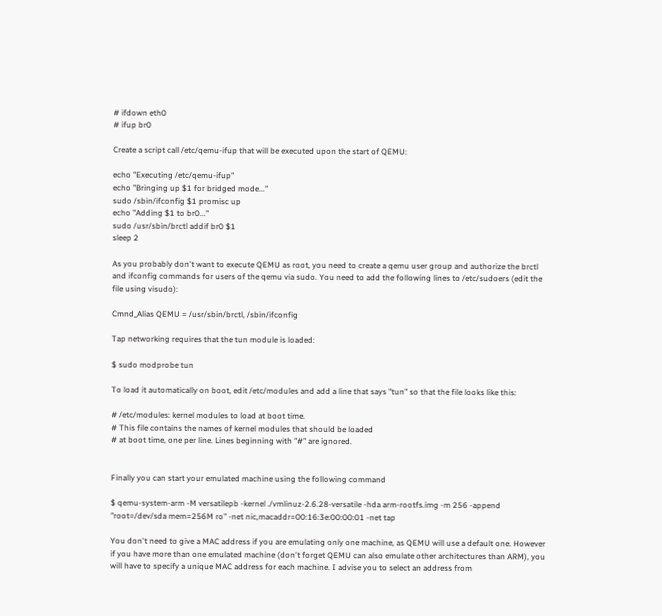# ifdown eth0
# ifup br0

Create a script call /etc/qemu-ifup that will be executed upon the start of QEMU:

echo "Executing /etc/qemu-ifup"
echo "Bringing up $1 for bridged mode..."
sudo /sbin/ifconfig $1 promisc up
echo "Adding $1 to br0..."
sudo /usr/sbin/brctl addif br0 $1
sleep 2

As you probably don't want to execute QEMU as root, you need to create a qemu user group and authorize the brctl and ifconfig commands for users of the qemu via sudo. You need to add the following lines to /etc/sudoers (edit the file using visudo):

Cmnd_Alias QEMU = /usr/sbin/brctl, /sbin/ifconfig

Tap networking requires that the tun module is loaded:

$ sudo modprobe tun

To load it automatically on boot, edit /etc/modules and add a line that says "tun" so that the file looks like this:

# /etc/modules: kernel modules to load at boot time.
# This file contains the names of kernel modules that should be loaded
# at boot time, one per line. Lines beginning with "#" are ignored.


Finally you can start your emulated machine using the following command

$ qemu-system-arm -M versatilepb -kernel ./vmlinuz-2.6.28-versatile -hda arm-rootfs.img -m 256 -append "root=/dev/sda mem=256M ro" -net nic,macaddr=00:16:3e:00:00:01 -net tap

You don't need to give a MAC address if you are emulating only one machine, as QEMU will use a default one. However if you have more than one emulated machine (don't forget QEMU can also emulate other architectures than ARM), you will have to specify a unique MAC address for each machine. I advise you to select an address from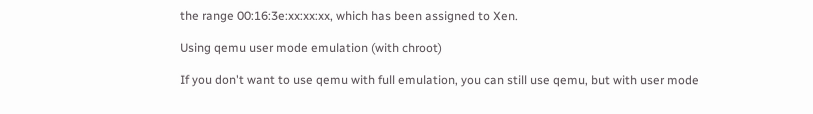the range 00:16:3e:xx:xx:xx, which has been assigned to Xen.

Using qemu user mode emulation (with chroot)

If you don't want to use qemu with full emulation, you can still use qemu, but with user mode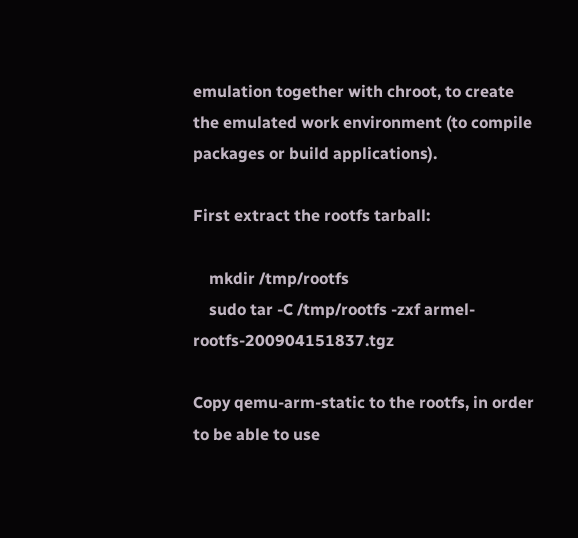emulation together with chroot, to create the emulated work environment (to compile packages or build applications).

First extract the rootfs tarball:

    mkdir /tmp/rootfs
    sudo tar -C /tmp/rootfs -zxf armel-rootfs-200904151837.tgz

Copy qemu-arm-static to the rootfs, in order to be able to use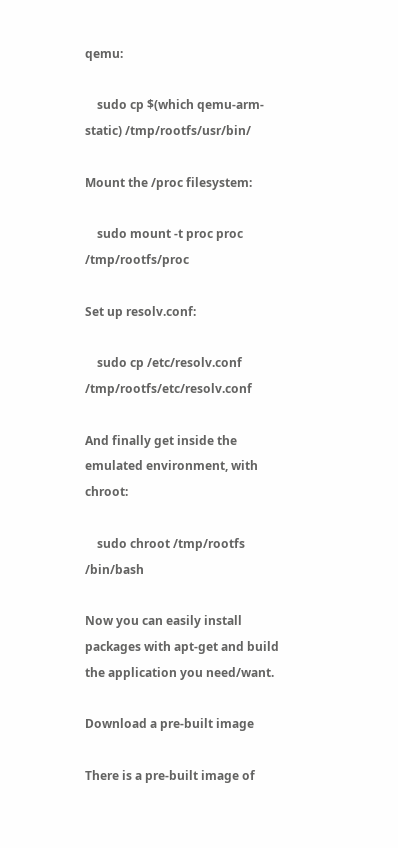qemu:

    sudo cp $(which qemu-arm-static) /tmp/rootfs/usr/bin/

Mount the /proc filesystem:

    sudo mount -t proc proc /tmp/rootfs/proc

Set up resolv.conf:

    sudo cp /etc/resolv.conf /tmp/rootfs/etc/resolv.conf

And finally get inside the emulated environment, with chroot:

    sudo chroot /tmp/rootfs /bin/bash

Now you can easily install packages with apt-get and build the application you need/want.

Download a pre-built image

There is a pre-built image of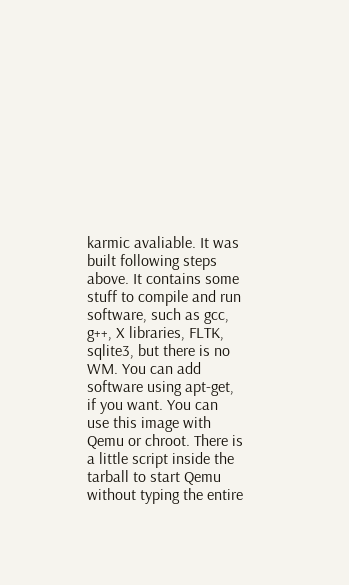karmic avaliable. It was built following steps above. It contains some stuff to compile and run software, such as gcc, g++, X libraries, FLTK, sqlite3, but there is no WM. You can add software using apt-get, if you want. You can use this image with Qemu or chroot. There is a little script inside the tarball to start Qemu without typing the entire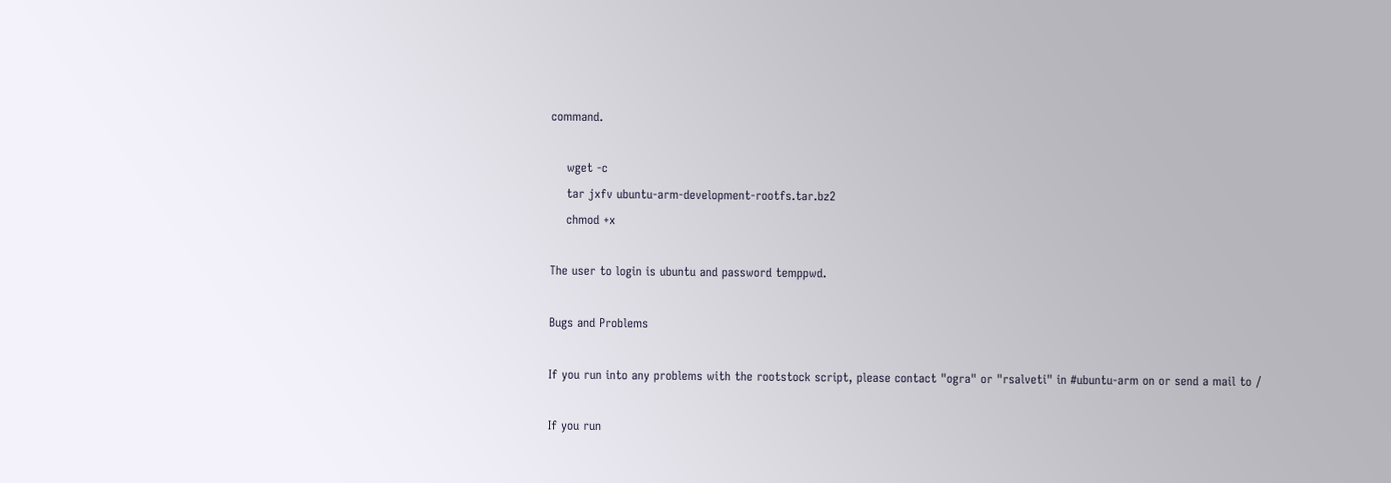command.

    wget -c
    tar jxfv ubuntu-arm-development-rootfs.tar.bz2
    chmod +x

The user to login is ubuntu and password temppwd.

Bugs and Problems

If you run into any problems with the rootstock script, please contact "ogra" or "rsalveti" in #ubuntu-arm on or send a mail to /

If you run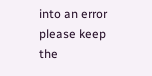into an error please keep the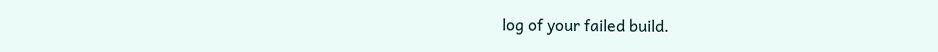log of your failed build.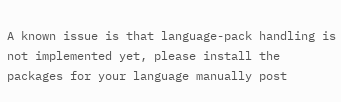A known issue is that language-pack handling is not implemented yet, please install the packages for your language manually post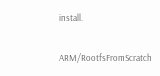install.

ARM/RootfsFromScratch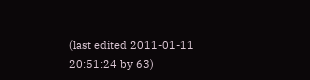(last edited 2011-01-11 20:51:24 by 63)